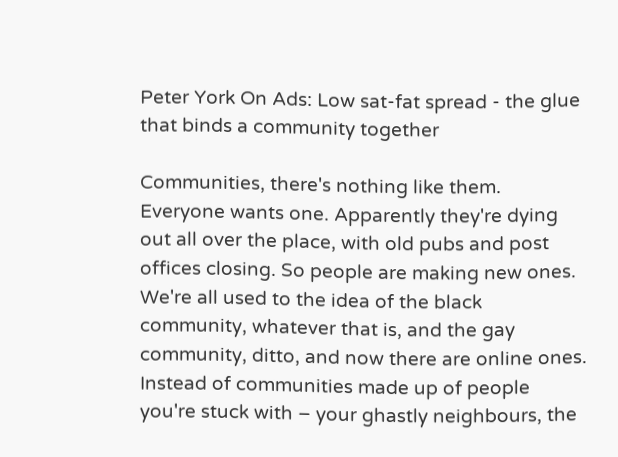Peter York On Ads: Low sat-fat spread - the glue that binds a community together

Communities, there's nothing like them. Everyone wants one. Apparently they're dying out all over the place, with old pubs and post offices closing. So people are making new ones. We're all used to the idea of the black community, whatever that is, and the gay community, ditto, and now there are online ones. Instead of communities made up of people you're stuck with – your ghastly neighbours, the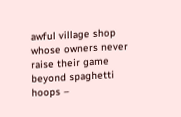awful village shop whose owners never raise their game beyond spaghetti hoops –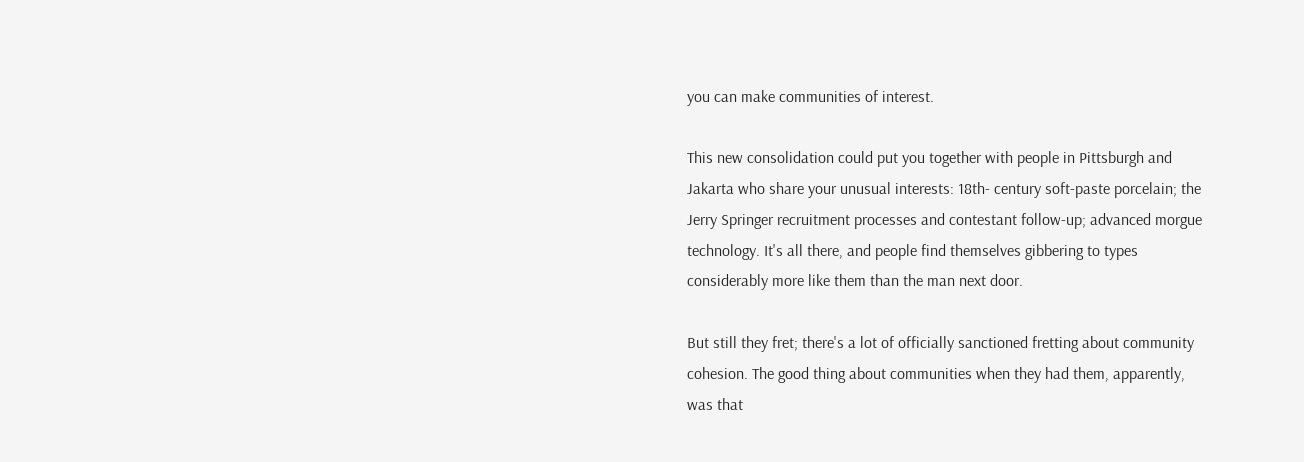you can make communities of interest.

This new consolidation could put you together with people in Pittsburgh and Jakarta who share your unusual interests: 18th- century soft-paste porcelain; the Jerry Springer recruitment processes and contestant follow-up; advanced morgue technology. It's all there, and people find themselves gibbering to types considerably more like them than the man next door.

But still they fret; there's a lot of officially sanctioned fretting about community cohesion. The good thing about communities when they had them, apparently, was that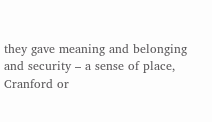they gave meaning and belonging and security – a sense of place, Cranford or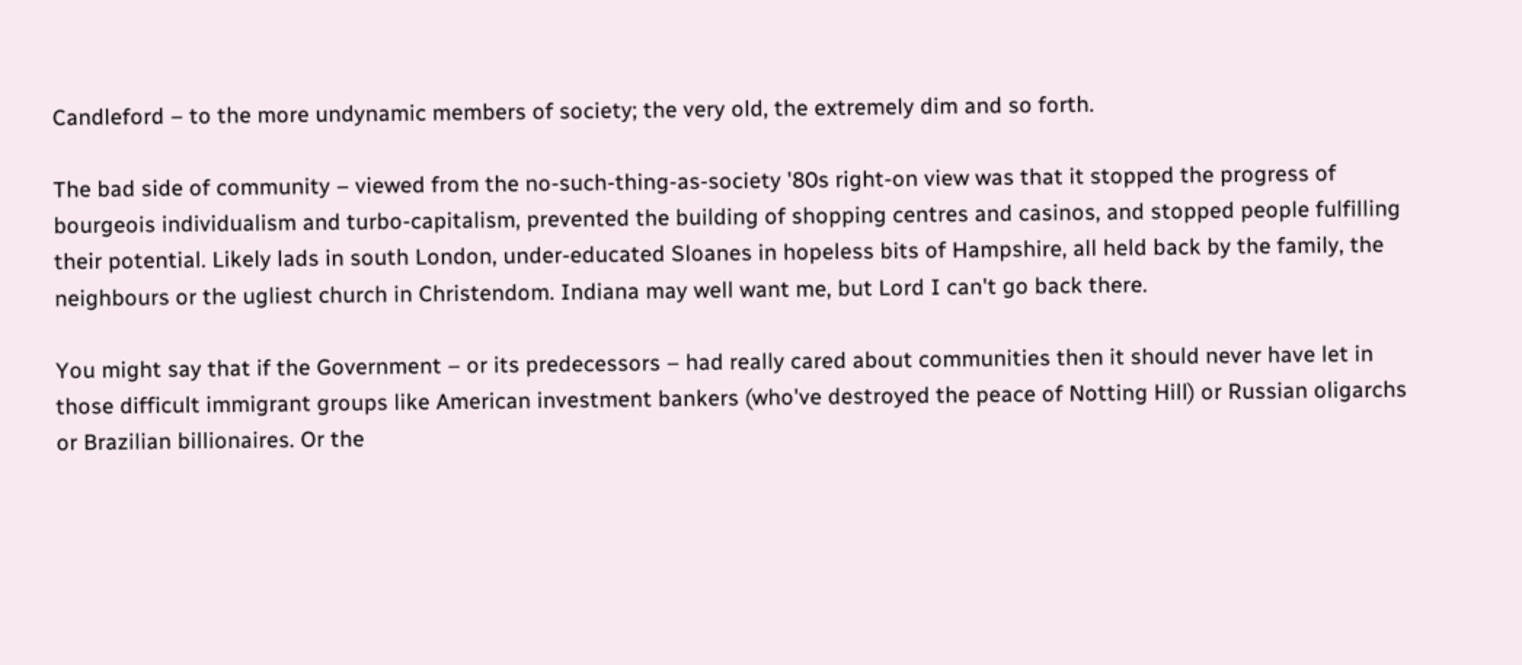Candleford – to the more undynamic members of society; the very old, the extremely dim and so forth.

The bad side of community – viewed from the no-such-thing-as-society '80s right-on view was that it stopped the progress of bourgeois individualism and turbo-capitalism, prevented the building of shopping centres and casinos, and stopped people fulfilling their potential. Likely lads in south London, under-educated Sloanes in hopeless bits of Hampshire, all held back by the family, the neighbours or the ugliest church in Christendom. Indiana may well want me, but Lord I can't go back there.

You might say that if the Government – or its predecessors – had really cared about communities then it should never have let in those difficult immigrant groups like American investment bankers (who've destroyed the peace of Notting Hill) or Russian oligarchs or Brazilian billionaires. Or the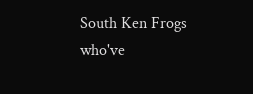South Ken Frogs who've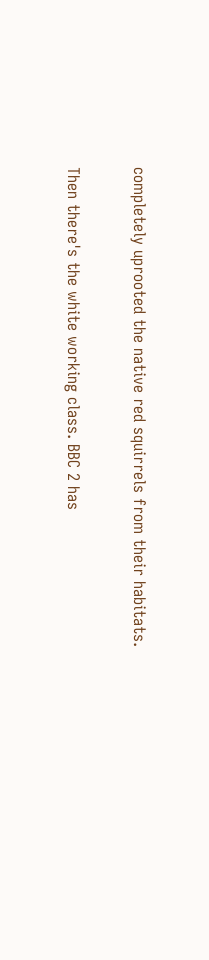completely uprooted the native red squirrels from their habitats.

Then there's the white working class. BBC 2 has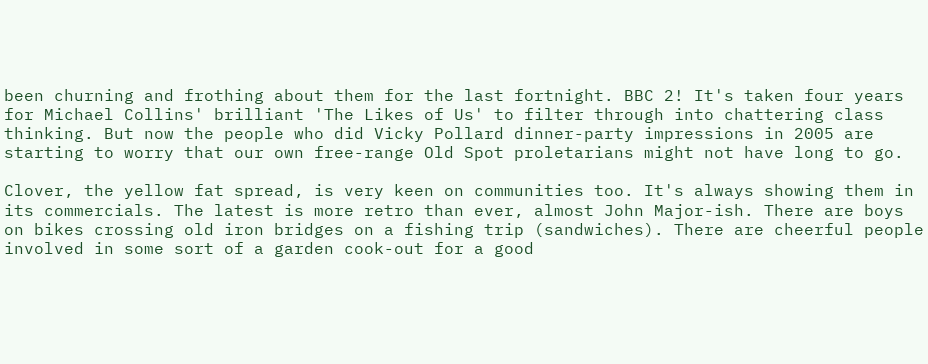been churning and frothing about them for the last fortnight. BBC 2! It's taken four years for Michael Collins' brilliant 'The Likes of Us' to filter through into chattering class thinking. But now the people who did Vicky Pollard dinner-party impressions in 2005 are starting to worry that our own free-range Old Spot proletarians might not have long to go.

Clover, the yellow fat spread, is very keen on communities too. It's always showing them in its commercials. The latest is more retro than ever, almost John Major-ish. There are boys on bikes crossing old iron bridges on a fishing trip (sandwiches). There are cheerful people involved in some sort of a garden cook-out for a good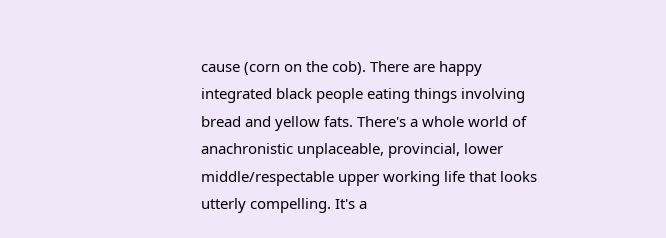cause (corn on the cob). There are happy integrated black people eating things involving bread and yellow fats. There's a whole world of anachronistic unplaceable, provincial, lower middle/respectable upper working life that looks utterly compelling. It's a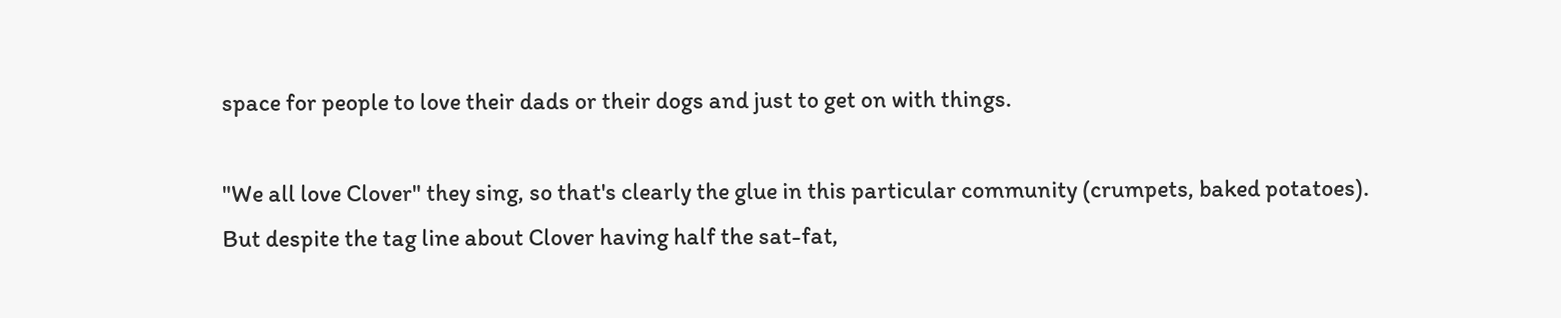space for people to love their dads or their dogs and just to get on with things.

"We all love Clover" they sing, so that's clearly the glue in this particular community (crumpets, baked potatoes). But despite the tag line about Clover having half the sat-fat,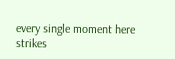every single moment here strikes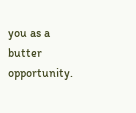you as a butter opportunity.